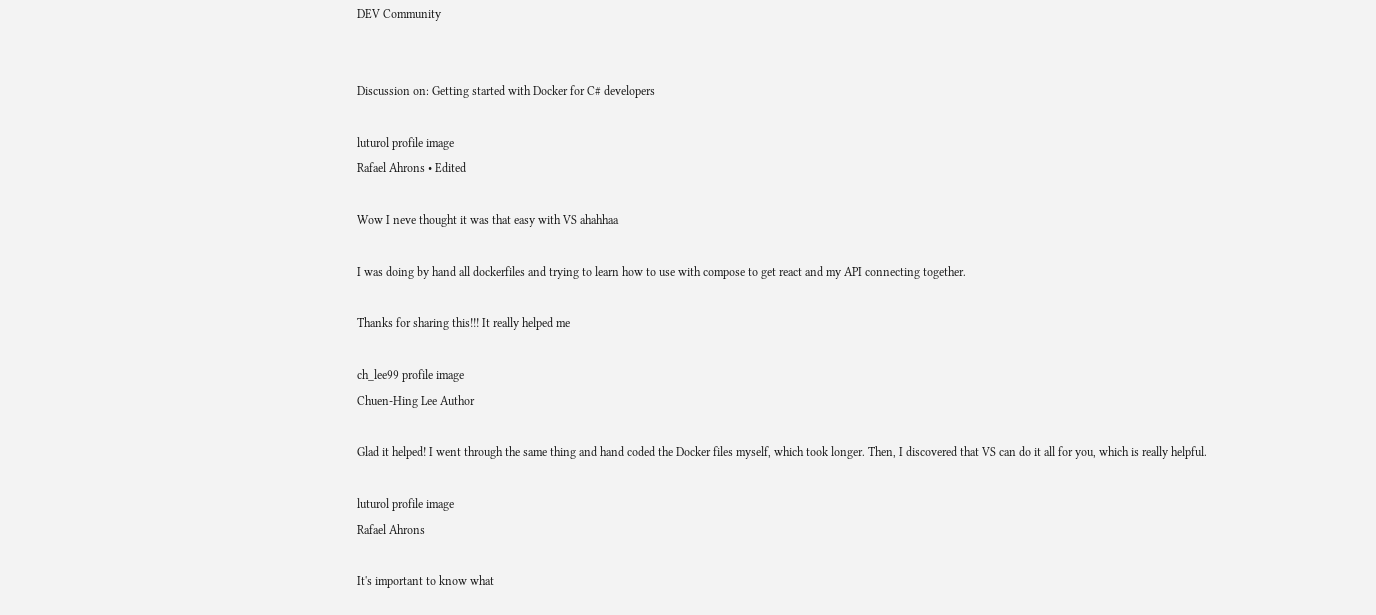DEV Community


Discussion on: Getting started with Docker for C# developers

luturol profile image
Rafael Ahrons • Edited

Wow I neve thought it was that easy with VS ahahhaa

I was doing by hand all dockerfiles and trying to learn how to use with compose to get react and my API connecting together.

Thanks for sharing this!!! It really helped me

ch_lee99 profile image
Chuen-Hing Lee Author

Glad it helped! I went through the same thing and hand coded the Docker files myself, which took longer. Then, I discovered that VS can do it all for you, which is really helpful.

luturol profile image
Rafael Ahrons

It's important to know what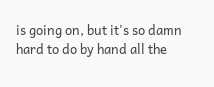is going on, but it's so damn hard to do by hand all the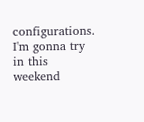configurations. I'm gonna try in this weekend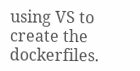using VS to create the dockerfiles.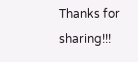Thanks for sharing!!!